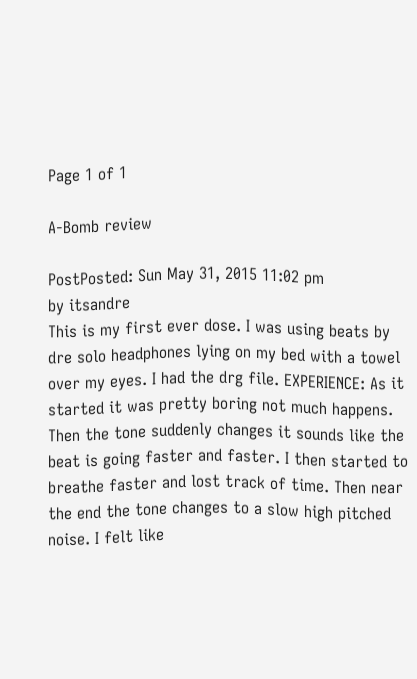Page 1 of 1

A-Bomb review

PostPosted: Sun May 31, 2015 11:02 pm
by itsandre
This is my first ever dose. I was using beats by dre solo headphones lying on my bed with a towel over my eyes. I had the drg file. EXPERIENCE: As it started it was pretty boring not much happens. Then the tone suddenly changes it sounds like the beat is going faster and faster. I then started to breathe faster and lost track of time. Then near the end the tone changes to a slow high pitched noise. I felt like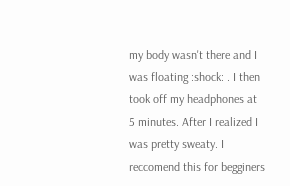my body wasn't there and I was floating :shock: . I then took off my headphones at 5 minutes. After I realized I was pretty sweaty. I reccomend this for begginers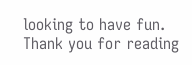looking to have fun. Thank you for reading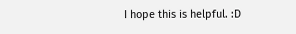I hope this is helpful. :D